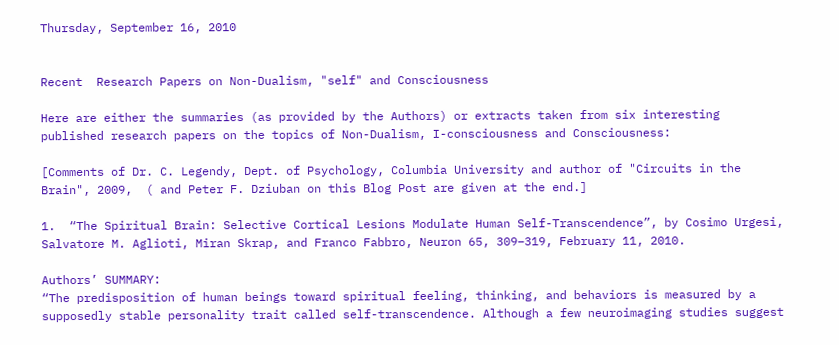Thursday, September 16, 2010


Recent  Research Papers on Non-Dualism, "self" and Consciousness

Here are either the summaries (as provided by the Authors) or extracts taken from six interesting  published research papers on the topics of Non-Dualism, I-consciousness and Consciousness:

[Comments of Dr. C. Legendy, Dept. of Psychology, Columbia University and author of "Circuits in the Brain", 2009,  ( and Peter F. Dziuban on this Blog Post are given at the end.]

1.  “The Spiritual Brain: Selective Cortical Lesions Modulate Human Self-Transcendence”, by Cosimo Urgesi, Salvatore M. Aglioti, Miran Skrap, and Franco Fabbro, Neuron 65, 309–319, February 11, 2010.

Authors’ SUMMARY:
“The predisposition of human beings toward spiritual feeling, thinking, and behaviors is measured by a supposedly stable personality trait called self-transcendence. Although a few neuroimaging studies suggest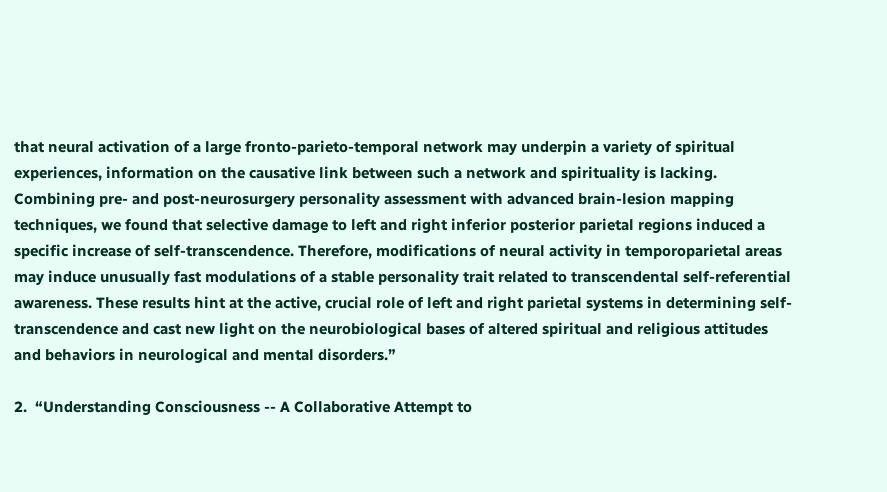that neural activation of a large fronto-parieto-temporal network may underpin a variety of spiritual experiences, information on the causative link between such a network and spirituality is lacking. Combining pre- and post-neurosurgery personality assessment with advanced brain-lesion mapping techniques, we found that selective damage to left and right inferior posterior parietal regions induced a specific increase of self-transcendence. Therefore, modifications of neural activity in temporoparietal areas may induce unusually fast modulations of a stable personality trait related to transcendental self-referential awareness. These results hint at the active, crucial role of left and right parietal systems in determining self-transcendence and cast new light on the neurobiological bases of altered spiritual and religious attitudes and behaviors in neurological and mental disorders.”

2.  “Understanding Consciousness -- A Collaborative Attempt to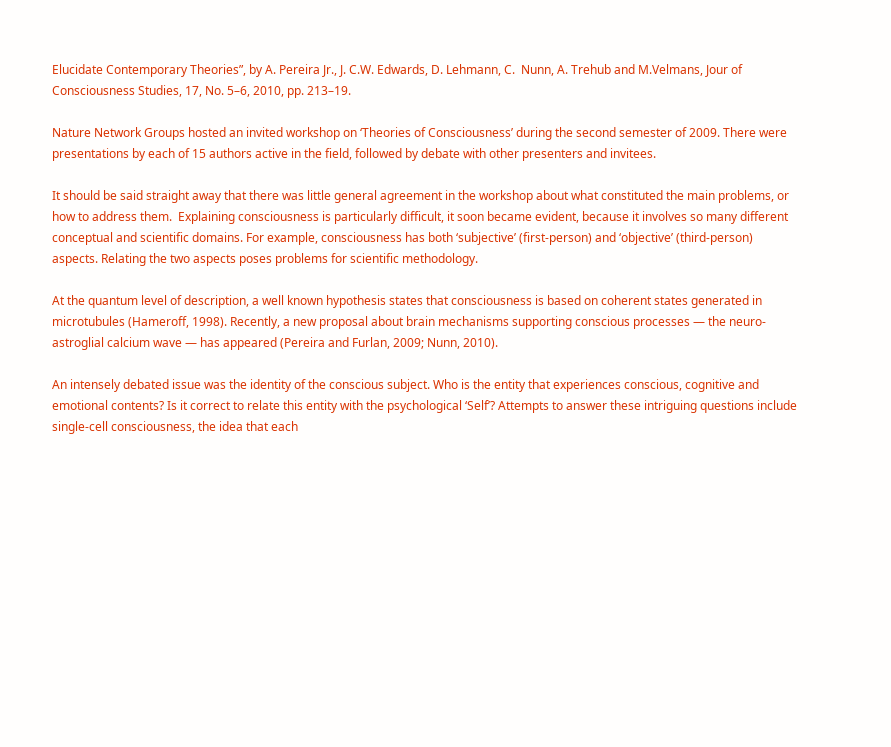Elucidate Contemporary Theories”, by A. Pereira Jr., J. C.W. Edwards, D. Lehmann, C.  Nunn, A. Trehub and M.Velmans, Jour of Consciousness Studies, 17, No. 5–6, 2010, pp. 213–19.

Nature Network Groups hosted an invited workshop on ‘Theories of Consciousness’ during the second semester of 2009. There were presentations by each of 15 authors active in the field, followed by debate with other presenters and invitees.

It should be said straight away that there was little general agreement in the workshop about what constituted the main problems, or how to address them.  Explaining consciousness is particularly difficult, it soon became evident, because it involves so many different conceptual and scientific domains. For example, consciousness has both ‘subjective’ (first-person) and ‘objective’ (third-person) aspects. Relating the two aspects poses problems for scientific methodology.

At the quantum level of description, a well known hypothesis states that consciousness is based on coherent states generated in microtubules (Hameroff, 1998). Recently, a new proposal about brain mechanisms supporting conscious processes — the neuro-astroglial calcium wave — has appeared (Pereira and Furlan, 2009; Nunn, 2010).

An intensely debated issue was the identity of the conscious subject. Who is the entity that experiences conscious, cognitive and emotional contents? Is it correct to relate this entity with the psychological ‘Self’? Attempts to answer these intriguing questions include single-cell consciousness, the idea that each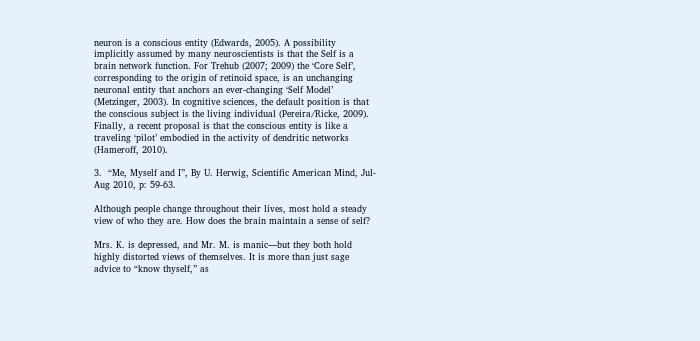neuron is a conscious entity (Edwards, 2005). A possibility implicitly assumed by many neuroscientists is that the Self is a brain network function. For Trehub (2007; 2009) the ‘Core Self’, corresponding to the origin of retinoid space, is an unchanging neuronal entity that anchors an ever-changing ‘Self Model’ (Metzinger, 2003). In cognitive sciences, the default position is that the conscious subject is the living individual (Pereira/Ricke, 2009). Finally, a recent proposal is that the conscious entity is like a traveling ‘pilot’ embodied in the activity of dendritic networks (Hameroff, 2010).

3.  “Me, Myself and I”, By U. Herwig, Scientific American Mind, Jul-Aug 2010, p: 59-63.

Although people change throughout their lives, most hold a steady view of who they are. How does the brain maintain a sense of self?

Mrs. K. is depressed, and Mr. M. is manic—but they both hold highly distorted views of themselves. It is more than just sage advice to “know thyself,” as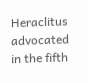Heraclitus advocated in the fifth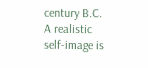century B.C. A realistic self-image is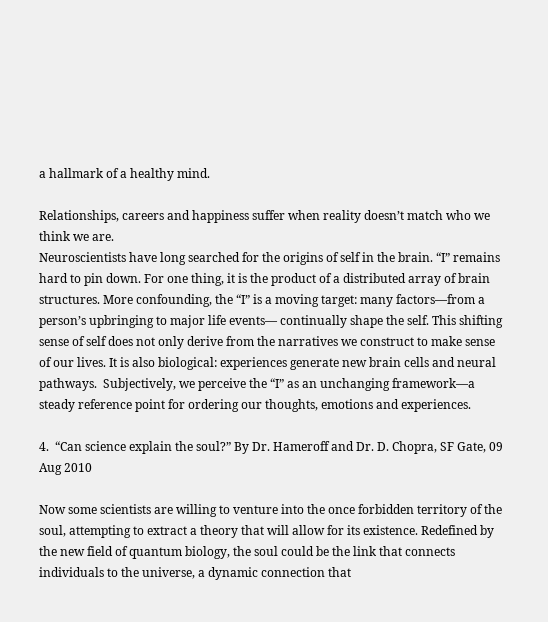a hallmark of a healthy mind.

Relationships, careers and happiness suffer when reality doesn’t match who we think we are.
Neuroscientists have long searched for the origins of self in the brain. “I” remains hard to pin down. For one thing, it is the product of a distributed array of brain structures. More confounding, the “I” is a moving target: many factors—from a person’s upbringing to major life events— continually shape the self. This shifting sense of self does not only derive from the narratives we construct to make sense of our lives. It is also biological: experiences generate new brain cells and neural pathways.  Subjectively, we perceive the “I” as an unchanging framework—a steady reference point for ordering our thoughts, emotions and experiences.

4.  “Can science explain the soul?” By Dr. Hameroff and Dr. D. Chopra, SF Gate, 09 Aug 2010

Now some scientists are willing to venture into the once forbidden territory of the soul, attempting to extract a theory that will allow for its existence. Redefined by the new field of quantum biology, the soul could be the link that connects individuals to the universe, a dynamic connection that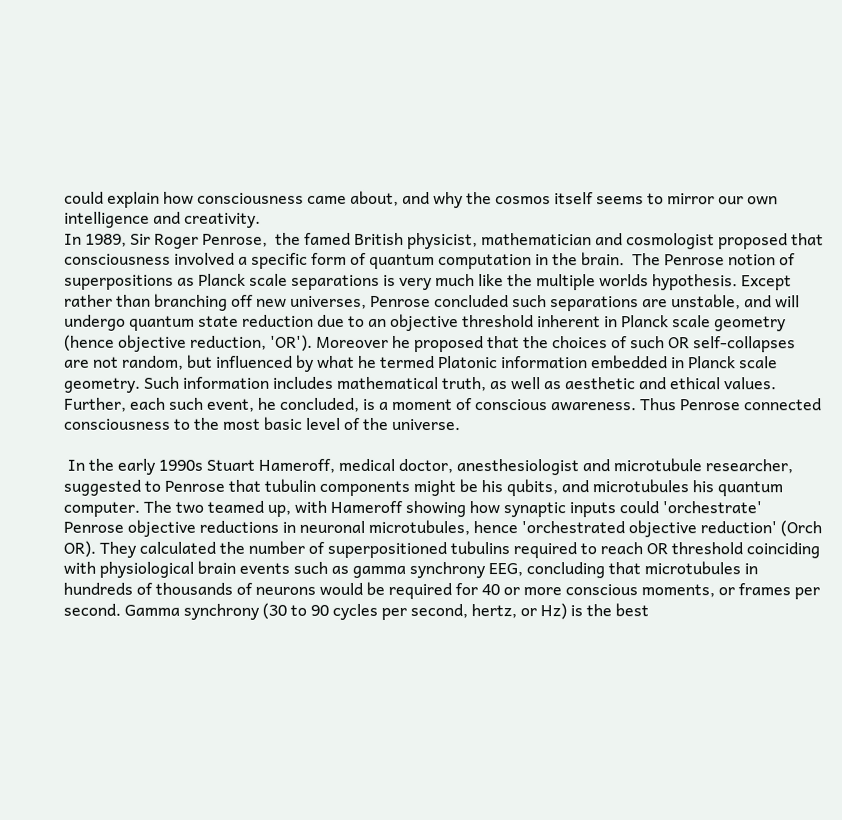could explain how consciousness came about, and why the cosmos itself seems to mirror our own intelligence and creativity.
In 1989, Sir Roger Penrose,  the famed British physicist, mathematician and cosmologist proposed that consciousness involved a specific form of quantum computation in the brain.  The Penrose notion of superpositions as Planck scale separations is very much like the multiple worlds hypothesis. Except rather than branching off new universes, Penrose concluded such separations are unstable, and will undergo quantum state reduction due to an objective threshold inherent in Planck scale geometry (hence objective reduction, 'OR'). Moreover he proposed that the choices of such OR self-collapses are not random, but influenced by what he termed Platonic information embedded in Planck scale geometry. Such information includes mathematical truth, as well as aesthetic and ethical values. Further, each such event, he concluded, is a moment of conscious awareness. Thus Penrose connected consciousness to the most basic level of the universe.

 In the early 1990s Stuart Hameroff, medical doctor, anesthesiologist and microtubule researcher, suggested to Penrose that tubulin components might be his qubits, and microtubules his quantum computer. The two teamed up, with Hameroff showing how synaptic inputs could 'orchestrate' Penrose objective reductions in neuronal microtubules, hence 'orchestrated objective reduction' (Orch OR). They calculated the number of superpositioned tubulins required to reach OR threshold coinciding with physiological brain events such as gamma synchrony EEG, concluding that microtubules in hundreds of thousands of neurons would be required for 40 or more conscious moments, or frames per second. Gamma synchrony (30 to 90 cycles per second, hertz, or Hz) is the best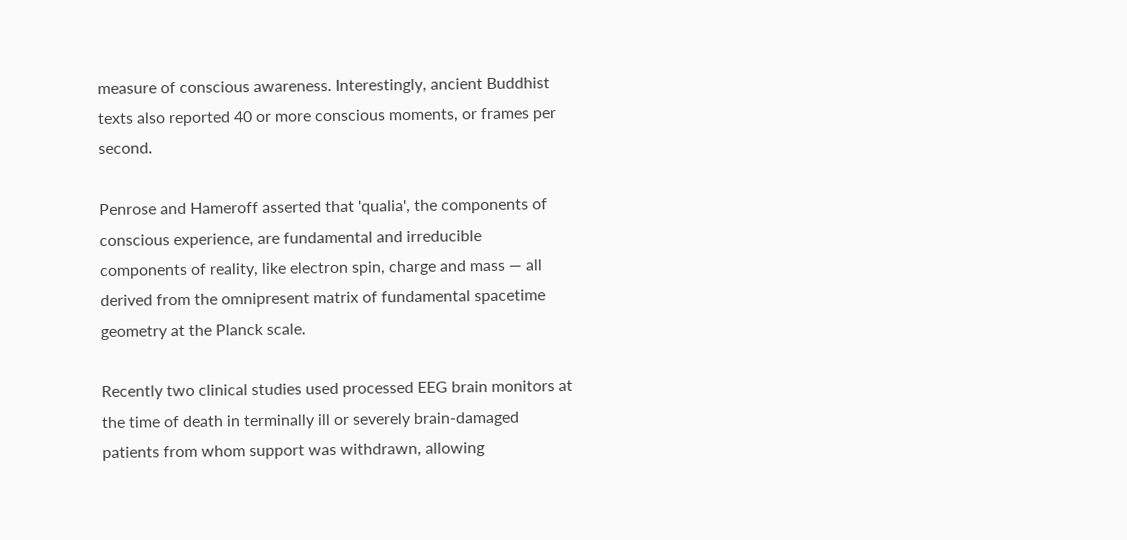measure of conscious awareness. Interestingly, ancient Buddhist texts also reported 40 or more conscious moments, or frames per second.

Penrose and Hameroff asserted that 'qualia', the components of conscious experience, are fundamental and irreducible components of reality, like electron spin, charge and mass — all derived from the omnipresent matrix of fundamental spacetime geometry at the Planck scale.

Recently two clinical studies used processed EEG brain monitors at the time of death in terminally ill or severely brain-damaged patients from whom support was withdrawn, allowing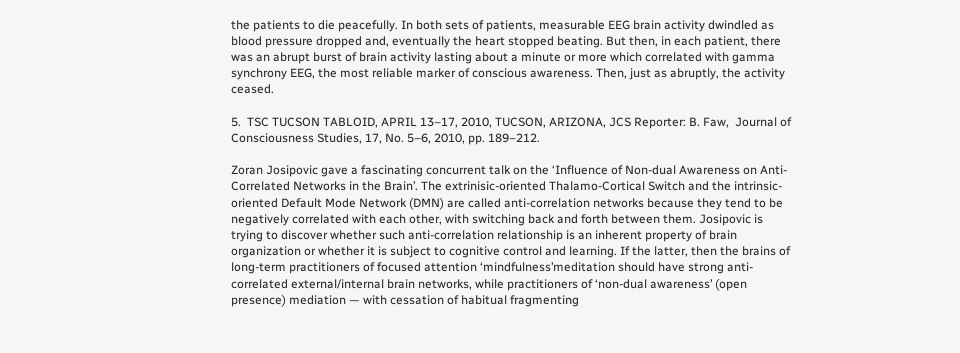the patients to die peacefully. In both sets of patients, measurable EEG brain activity dwindled as blood pressure dropped and, eventually the heart stopped beating. But then, in each patient, there was an abrupt burst of brain activity lasting about a minute or more which correlated with gamma synchrony EEG, the most reliable marker of conscious awareness. Then, just as abruptly, the activity ceased.

5.  TSC TUCSON TABLOID, APRIL 13–17, 2010, TUCSON, ARIZONA, JCS Reporter: B. Faw,  Journal of Consciousness Studies, 17, No. 5–6, 2010, pp. 189–212.

Zoran Josipovic gave a fascinating concurrent talk on the ‘Influence of Non-dual Awareness on Anti-Correlated Networks in the Brain’. The extrinisic-oriented Thalamo-Cortical Switch and the intrinsic-oriented Default Mode Network (DMN) are called anti-correlation networks because they tend to be negatively correlated with each other, with switching back and forth between them. Josipovic is trying to discover whether such anti-correlation relationship is an inherent property of brain organization or whether it is subject to cognitive control and learning. If the latter, then the brains of long-term practitioners of focused attention ‘mindfulness’meditation should have strong anti-correlated external/internal brain networks, while practitioners of ‘non-dual awareness’ (open presence) mediation — with cessation of habitual fragmenting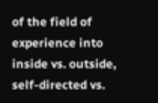of the field of experience into inside vs. outside, self-directed vs.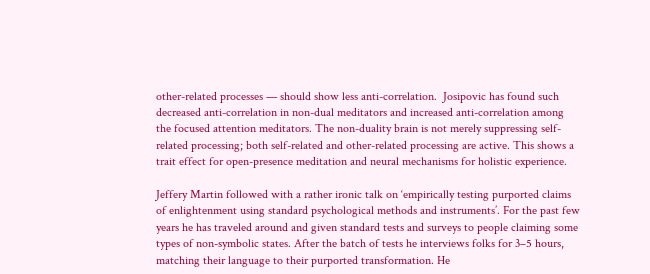other-related processes — should show less anti-correlation.  Josipovic has found such decreased anti-correlation in non-dual meditators and increased anti-correlation among the focused attention meditators. The non-duality brain is not merely suppressing self-related processing; both self-related and other-related processing are active. This shows a trait effect for open-presence meditation and neural mechanisms for holistic experience.

Jeffery Martin followed with a rather ironic talk on ‘empirically testing purported claims of enlightenment using standard psychological methods and instruments’. For the past few years he has traveled around and given standard tests and surveys to people claiming some types of non-symbolic states. After the batch of tests he interviews folks for 3–5 hours, matching their language to their purported transformation. He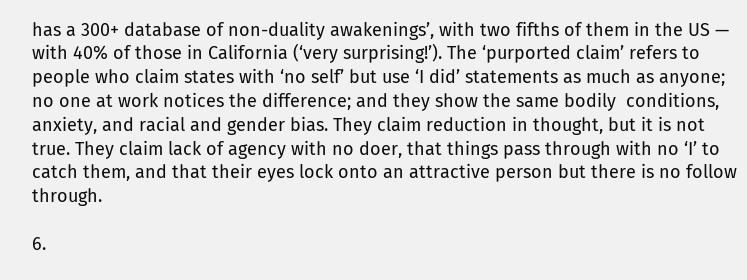has a 300+ database of non-duality awakenings’, with two fifths of them in the US — with 40% of those in California (‘very surprising!’). The ‘purported claim’ refers to people who claim states with ‘no self’ but use ‘I did’ statements as much as anyone; no one at work notices the difference; and they show the same bodily  conditions, anxiety, and racial and gender bias. They claim reduction in thought, but it is not true. They claim lack of agency with no doer, that things pass through with no ‘I’ to catch them, and that their eyes lock onto an attractive person but there is no follow through.

6.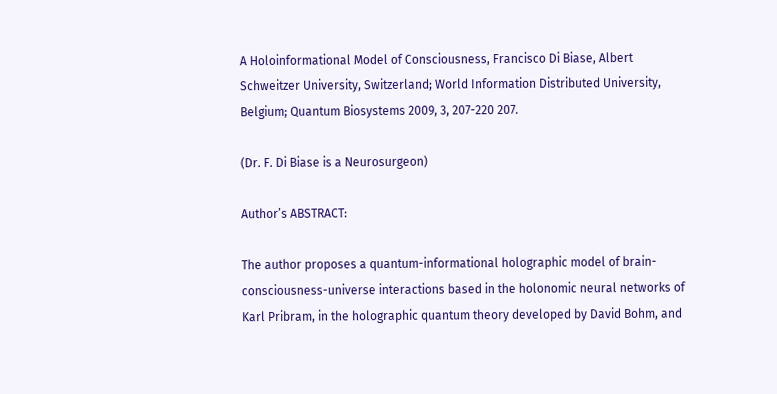A Holoinformational Model of Consciousness, Francisco Di Biase, Albert Schweitzer University, Switzerland; World Information Distributed University, Belgium; Quantum Biosystems 2009, 3, 207-220 207.

(Dr. F. Di Biase is a Neurosurgeon)

Author’s ABSTRACT:

The author proposes a quantum-informational holographic model of brain-consciousness-universe interactions based in the holonomic neural networks of Karl Pribram, in the holographic quantum theory developed by David Bohm, and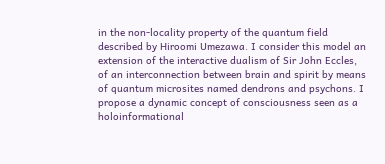in the non-locality property of the quantum field described by Hiroomi Umezawa. I consider this model an extension of the interactive dualism of Sir John Eccles, of an interconnection between brain and spirit by means of quantum microsites named dendrons and psychons. I propose a dynamic concept of consciousness seen as a holoinformational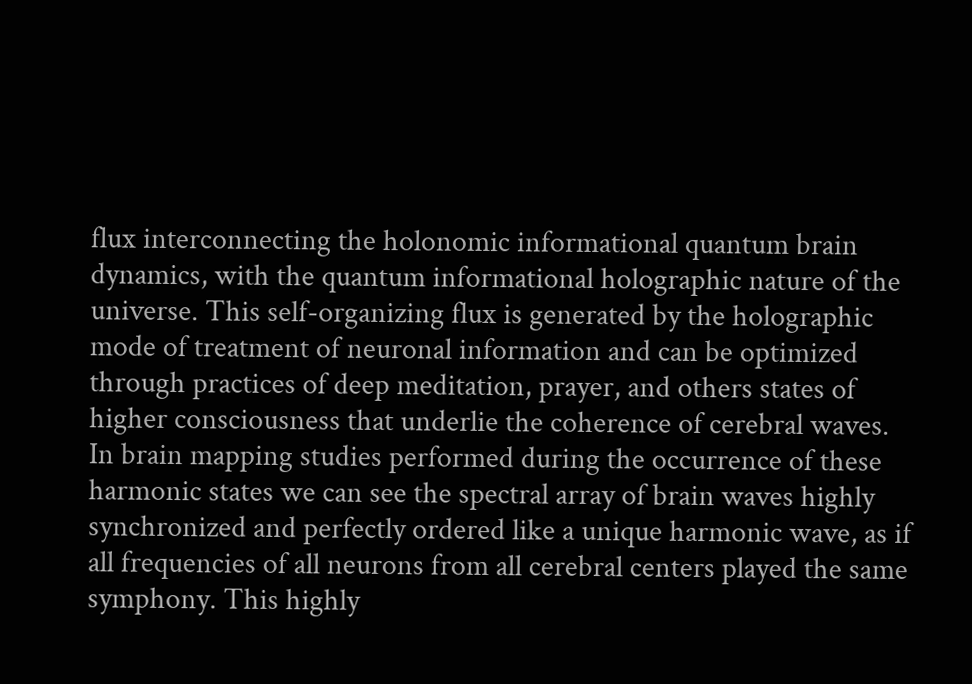flux interconnecting the holonomic informational quantum brain dynamics, with the quantum informational holographic nature of the universe. This self-organizing flux is generated by the holographic mode of treatment of neuronal information and can be optimized through practices of deep meditation, prayer, and others states of higher consciousness that underlie the coherence of cerebral waves. In brain mapping studies performed during the occurrence of these harmonic states we can see the spectral array of brain waves highly synchronized and perfectly ordered like a unique harmonic wave, as if all frequencies of all neurons from all cerebral centers played the same symphony. This highly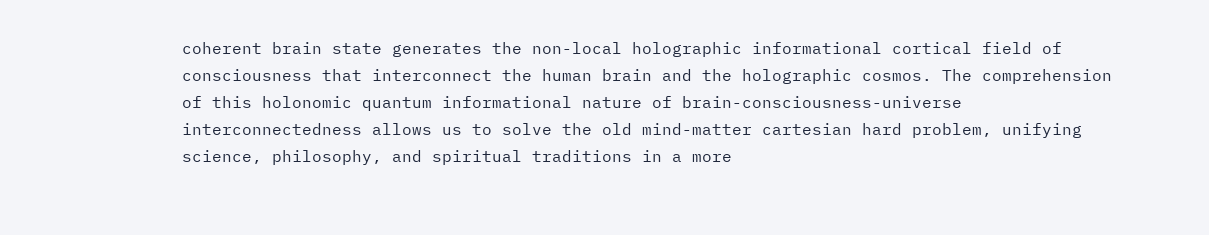coherent brain state generates the non-local holographic informational cortical field of consciousness that interconnect the human brain and the holographic cosmos. The comprehension of this holonomic quantum informational nature of brain-consciousness-universe interconnectedness allows us to solve the old mind-matter cartesian hard problem, unifying science, philosophy, and spiritual traditions in a more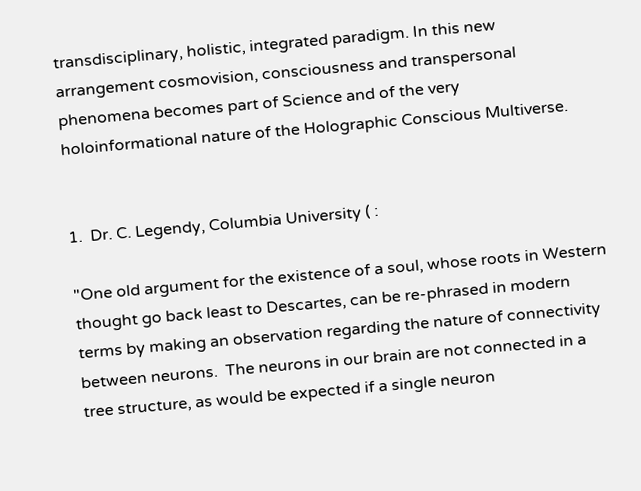transdisciplinary, holistic, integrated paradigm. In this new arrangement cosmovision, consciousness and transpersonal phenomena becomes part of Science and of the very holoinformational nature of the Holographic Conscious Multiverse.


1.  Dr. C. Legendy, Columbia University ( :

"One old argument for the existence of a soul, whose roots in Western thought go back least to Descartes, can be re-phrased in modern terms by making an observation regarding the nature of connectivity between neurons.  The neurons in our brain are not connected in a tree structure, as would be expected if a single neuron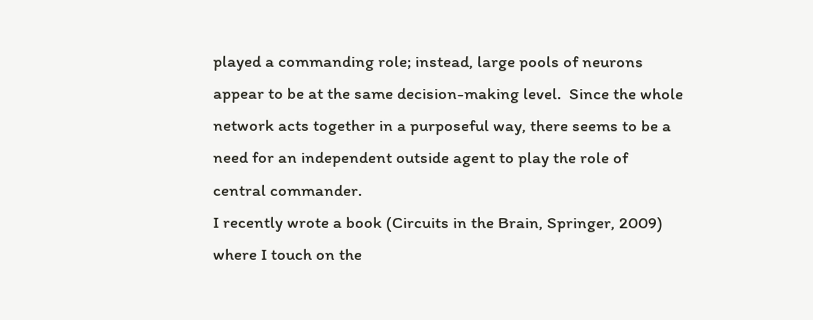played a commanding role; instead, large pools of neurons appear to be at the same decision-making level.  Since the whole network acts together in a purposeful way, there seems to be a need for an independent outside agent to play the role of central commander.
I recently wrote a book (Circuits in the Brain, Springer, 2009) where I touch on the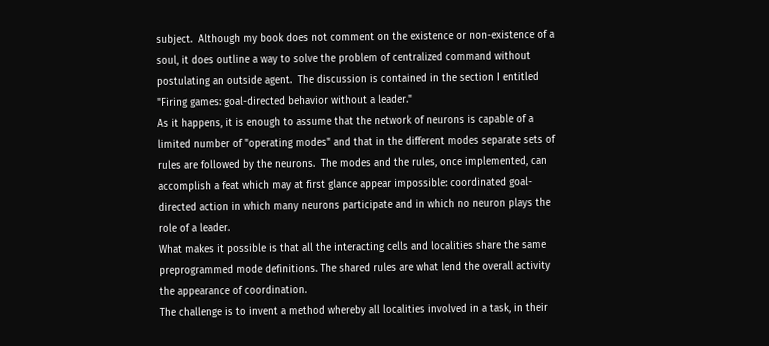subject.  Although my book does not comment on the existence or non-existence of a soul, it does outline a way to solve the problem of centralized command without postulating an outside agent.  The discussion is contained in the section I entitled "Firing games: goal-directed behavior without a leader."
As it happens, it is enough to assume that the network of neurons is capable of a limited number of "operating modes" and that in the different modes separate sets of rules are followed by the neurons.  The modes and the rules, once implemented, can accomplish a feat which may at first glance appear impossible: coordinated goal-directed action in which many neurons participate and in which no neuron plays the role of a leader.
What makes it possible is that all the interacting cells and localities share the same preprogrammed mode definitions. The shared rules are what lend the overall activity the appearance of coordination.
The challenge is to invent a method whereby all localities involved in a task, in their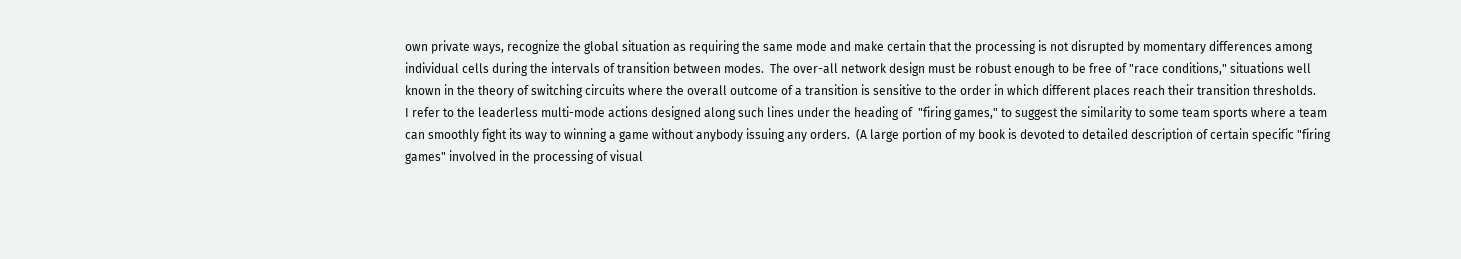own private ways, recognize the global situation as requiring the same mode and make certain that the processing is not disrupted by momentary differences among individual cells during the intervals of transition between modes.  The over-all network design must be robust enough to be free of "race conditions," situations well known in the theory of switching circuits where the overall outcome of a transition is sensitive to the order in which different places reach their transition thresholds.
I refer to the leaderless multi-mode actions designed along such lines under the heading of  "firing games," to suggest the similarity to some team sports where a team can smoothly fight its way to winning a game without anybody issuing any orders.  (A large portion of my book is devoted to detailed description of certain specific "firing games" involved in the processing of visual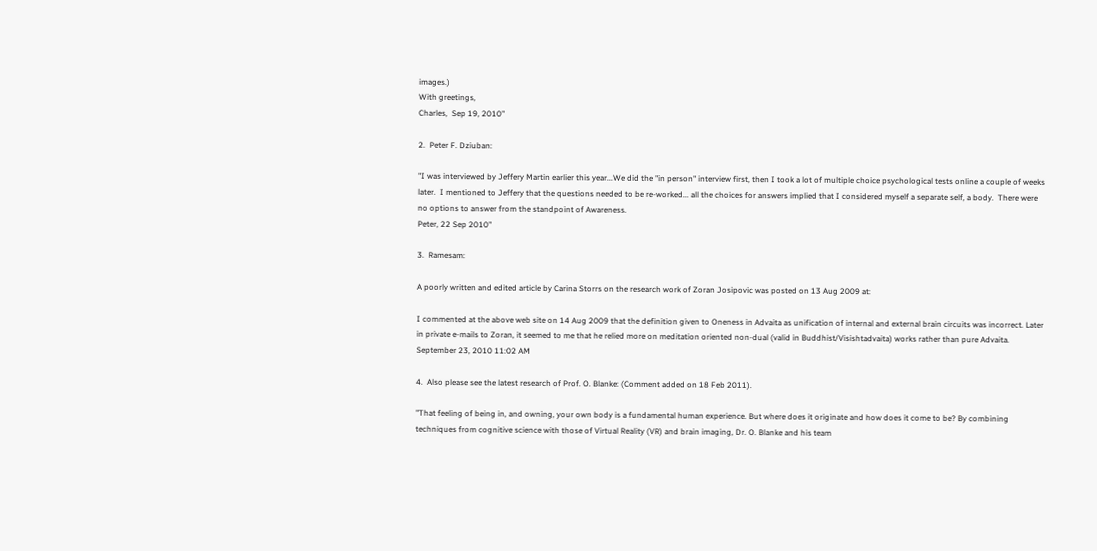images.)
With greetings,
Charles,  Sep 19, 2010"

2.  Peter F. Dziuban:

"I was interviewed by Jeffery Martin earlier this year...We did the "in person" interview first, then I took a lot of multiple choice psychological tests online a couple of weeks later.  I mentioned to Jeffery that the questions needed to be re-worked... all the choices for answers implied that I considered myself a separate self, a body.  There were no options to answer from the standpoint of Awareness.
Peter, 22 Sep 2010"

3.  Ramesam:

A poorly written and edited article by Carina Storrs on the research work of Zoran Josipovic was posted on 13 Aug 2009 at:

I commented at the above web site on 14 Aug 2009 that the definition given to Oneness in Advaita as unification of internal and external brain circuits was incorrect. Later in private e-mails to Zoran, it seemed to me that he relied more on meditation oriented non-dual (valid in Buddhist/Visishtadvaita) works rather than pure Advaita.
September 23, 2010 11:02 AM

4.  Also please see the latest research of Prof. O. Blanke: (Comment added on 18 Feb 2011).

"That feeling of being in, and owning, your own body is a fundamental human experience. But where does it originate and how does it come to be? By combining techniques from cognitive science with those of Virtual Reality (VR) and brain imaging, Dr. O. Blanke and his team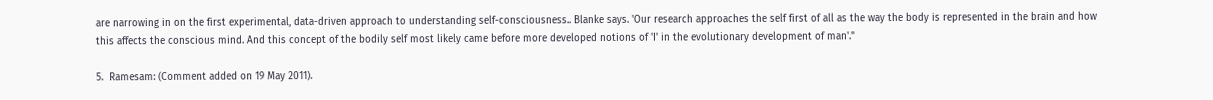are narrowing in on the first experimental, data-driven approach to understanding self-consciousness.. Blanke says. 'Our research approaches the self first of all as the way the body is represented in the brain and how this affects the conscious mind. And this concept of the bodily self most likely came before more developed notions of 'I' in the evolutionary development of man'."

5.  Ramesam: (Comment added on 19 May 2011).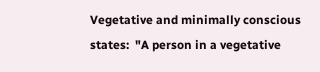Vegetative and minimally conscious states:  "A person in a vegetative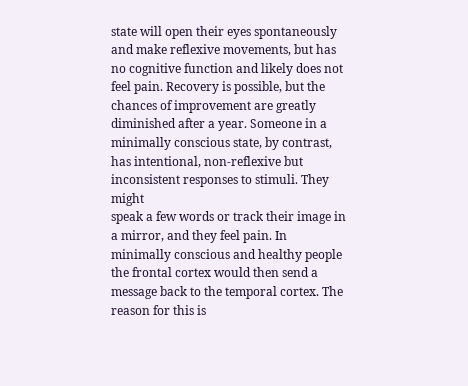state will open their eyes spontaneously and make reflexive movements, but has no cognitive function and likely does not feel pain. Recovery is possible, but the chances of improvement are greatly diminished after a year. Someone in a minimally conscious state, by contrast, has intentional, non-reflexive but inconsistent responses to stimuli. They might
speak a few words or track their image in a mirror, and they feel pain. In minimally conscious and healthy people the frontal cortex would then send a message back to the temporal cortex. The reason for this is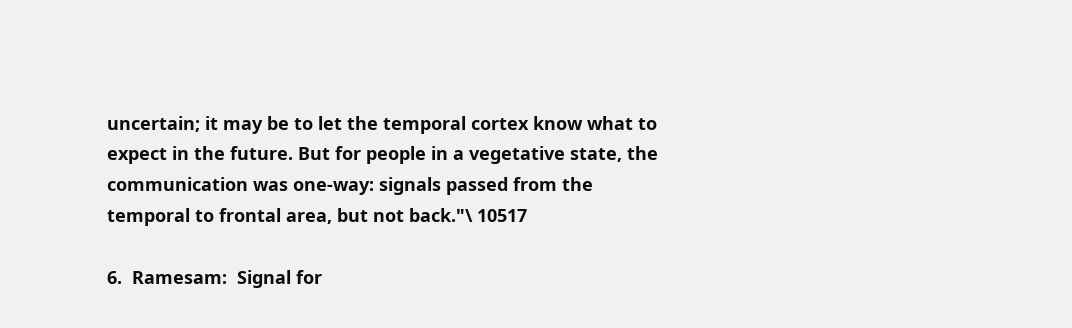uncertain; it may be to let the temporal cortex know what to expect in the future. But for people in a vegetative state, the communication was one-way: signals passed from the temporal to frontal area, but not back."\ 10517

6.  Ramesam:  Signal for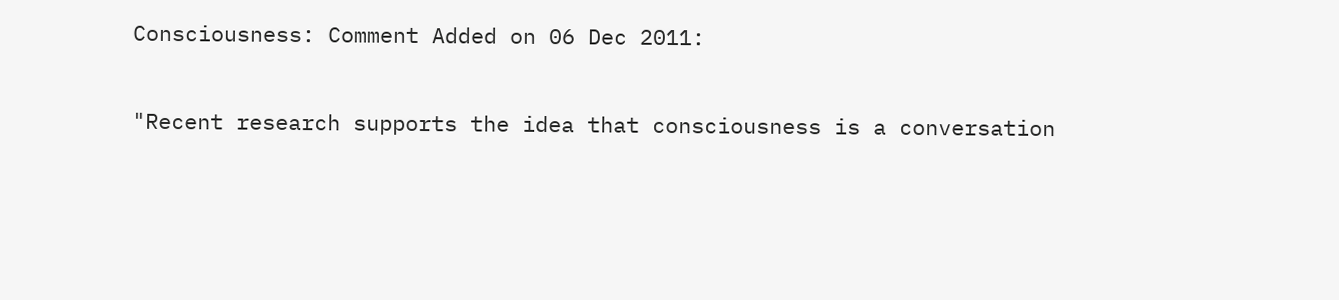Consciousness: Comment Added on 06 Dec 2011:

"Recent research supports the idea that consciousness is a conversation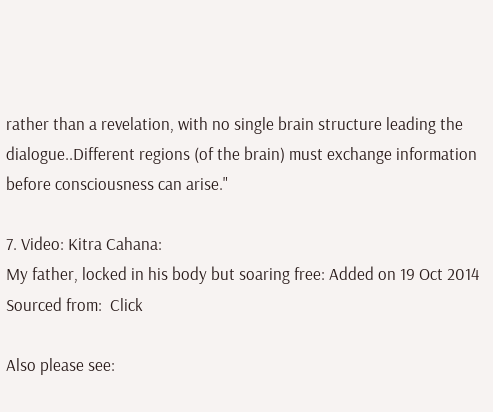rather than a revelation, with no single brain structure leading the dialogue..Different regions (of the brain) must exchange information before consciousness can arise."

7. Video: Kitra Cahana:
My father, locked in his body but soaring free: Added on 19 Oct 2014
Sourced from:  Click

Also please see: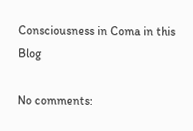Consciousness in Coma in this Blog

No comments: